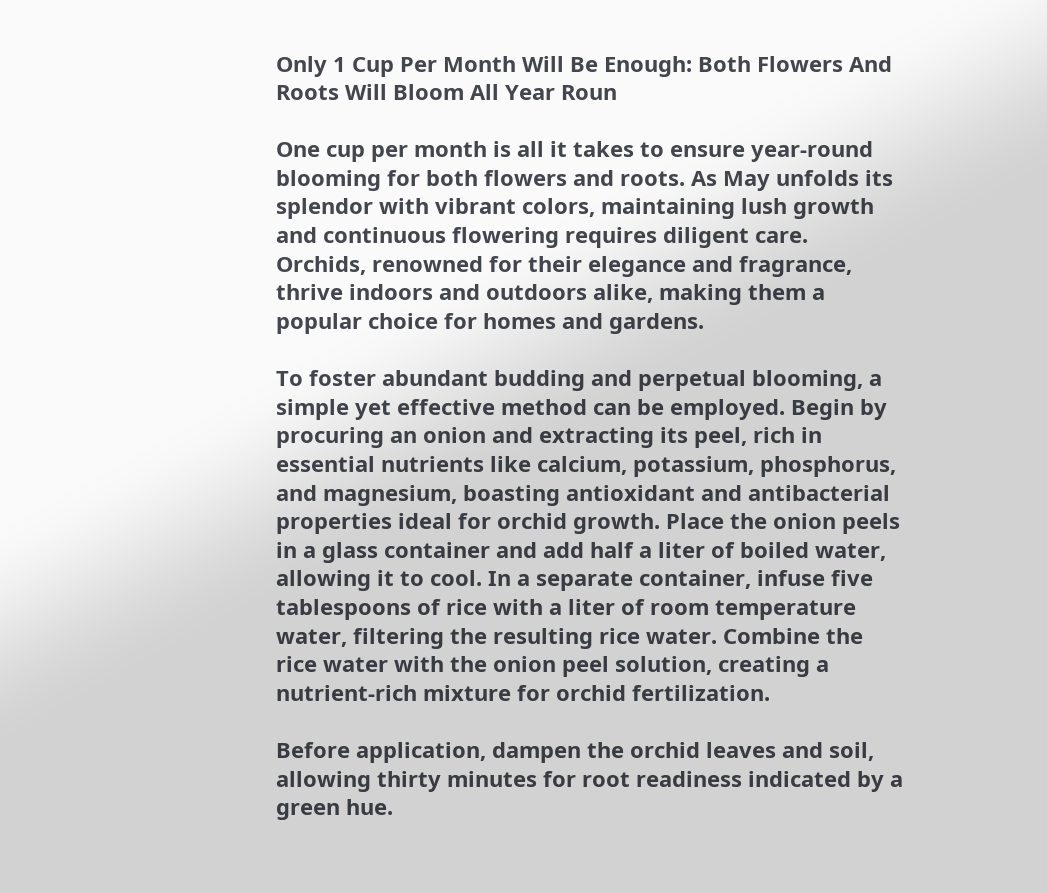Only 1 Cup Per Month Will Be Enough: Both Flowers And Roots Will Bloom All Year Roun

One cup per month is all it takes to ensure year-round blooming for both flowers and roots. As May unfolds its splendor with vibrant colors, maintaining lush growth and continuous flowering requires diligent care. Orchids, renowned for their elegance and fragrance, thrive indoors and outdoors alike, making them a popular choice for homes and gardens.

To foster abundant budding and perpetual blooming, a simple yet effective method can be employed. Begin by procuring an onion and extracting its peel, rich in essential nutrients like calcium, potassium, phosphorus, and magnesium, boasting antioxidant and antibacterial properties ideal for orchid growth. Place the onion peels in a glass container and add half a liter of boiled water, allowing it to cool. In a separate container, infuse five tablespoons of rice with a liter of room temperature water, filtering the resulting rice water. Combine the rice water with the onion peel solution, creating a nutrient-rich mixture for orchid fertilization.

Before application, dampen the orchid leaves and soil, allowing thirty minutes for root readiness indicated by a green hue.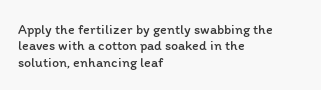Apply the fertilizer by gently swabbing the leaves with a cotton pad soaked in the solution, enhancing leaf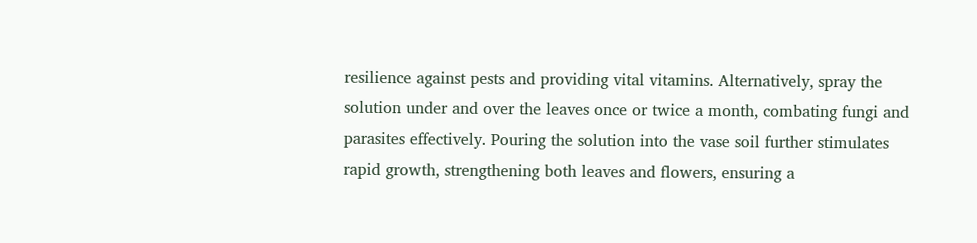resilience against pests and providing vital vitamins. Alternatively, spray the solution under and over the leaves once or twice a month, combating fungi and parasites effectively. Pouring the solution into the vase soil further stimulates rapid growth, strengthening both leaves and flowers, ensuring a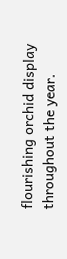flourishing orchid display throughout the year.